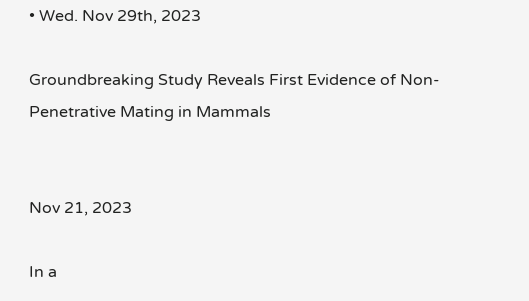• Wed. Nov 29th, 2023

Groundbreaking Study Reveals First Evidence of Non-Penetrative Mating in Mammals


Nov 21, 2023

In a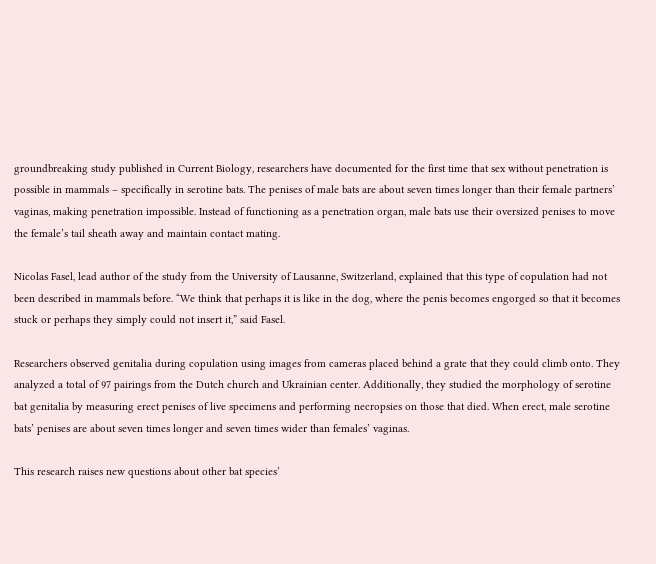groundbreaking study published in Current Biology, researchers have documented for the first time that sex without penetration is possible in mammals – specifically in serotine bats. The penises of male bats are about seven times longer than their female partners’ vaginas, making penetration impossible. Instead of functioning as a penetration organ, male bats use their oversized penises to move the female’s tail sheath away and maintain contact mating.

Nicolas Fasel, lead author of the study from the University of Lausanne, Switzerland, explained that this type of copulation had not been described in mammals before. “We think that perhaps it is like in the dog, where the penis becomes engorged so that it becomes stuck or perhaps they simply could not insert it,” said Fasel.

Researchers observed genitalia during copulation using images from cameras placed behind a grate that they could climb onto. They analyzed a total of 97 pairings from the Dutch church and Ukrainian center. Additionally, they studied the morphology of serotine bat genitalia by measuring erect penises of live specimens and performing necropsies on those that died. When erect, male serotine bats’ penises are about seven times longer and seven times wider than females’ vaginas.

This research raises new questions about other bat species’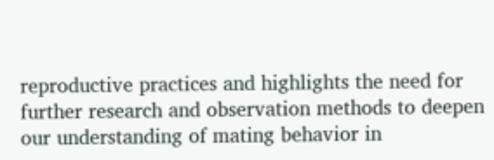reproductive practices and highlights the need for further research and observation methods to deepen our understanding of mating behavior in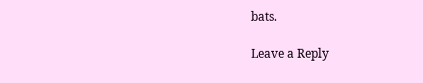bats.

Leave a Reply